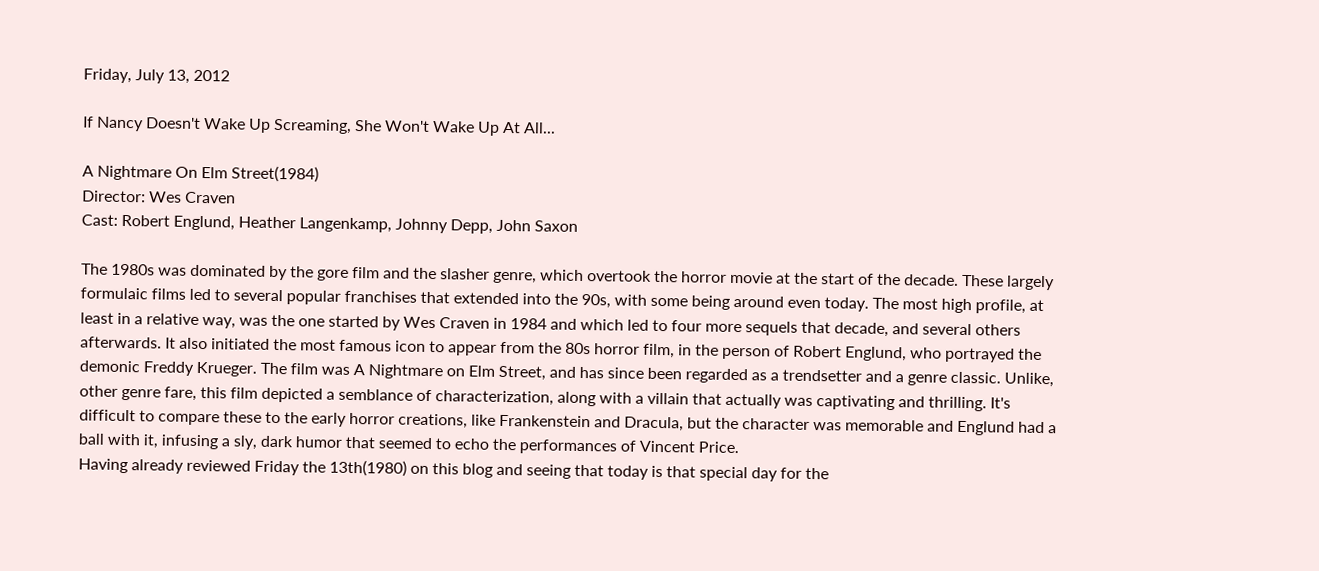Friday, July 13, 2012

If Nancy Doesn't Wake Up Screaming, She Won't Wake Up At All...

A Nightmare On Elm Street(1984)
Director: Wes Craven
Cast: Robert Englund, Heather Langenkamp, Johnny Depp, John Saxon

The 1980s was dominated by the gore film and the slasher genre, which overtook the horror movie at the start of the decade. These largely formulaic films led to several popular franchises that extended into the 90s, with some being around even today. The most high profile, at least in a relative way, was the one started by Wes Craven in 1984 and which led to four more sequels that decade, and several others afterwards. It also initiated the most famous icon to appear from the 80s horror film, in the person of Robert Englund, who portrayed the demonic Freddy Krueger. The film was A Nightmare on Elm Street, and has since been regarded as a trendsetter and a genre classic. Unlike, other genre fare, this film depicted a semblance of characterization, along with a villain that actually was captivating and thrilling. It's difficult to compare these to the early horror creations, like Frankenstein and Dracula, but the character was memorable and Englund had a ball with it, infusing a sly, dark humor that seemed to echo the performances of Vincent Price.
Having already reviewed Friday the 13th(1980) on this blog and seeing that today is that special day for the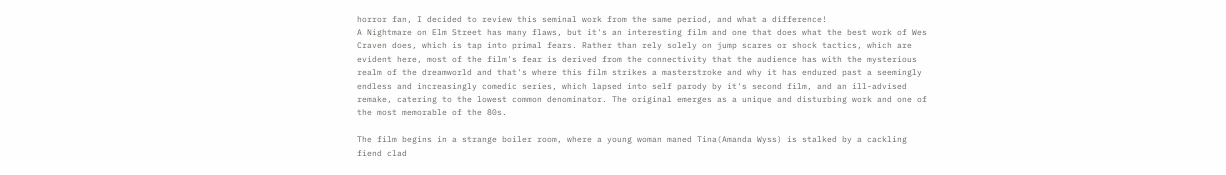horror fan, I decided to review this seminal work from the same period, and what a difference!
A Nightmare on Elm Street has many flaws, but it's an interesting film and one that does what the best work of Wes Craven does, which is tap into primal fears. Rather than rely solely on jump scares or shock tactics, which are evident here, most of the film's fear is derived from the connectivity that the audience has with the mysterious realm of the dreamworld and that's where this film strikes a masterstroke and why it has endured past a seemingly endless and increasingly comedic series, which lapsed into self parody by it's second film, and an ill-advised remake, catering to the lowest common denominator. The original emerges as a unique and disturbing work and one of the most memorable of the 80s.

The film begins in a strange boiler room, where a young woman maned Tina(Amanda Wyss) is stalked by a cackling fiend clad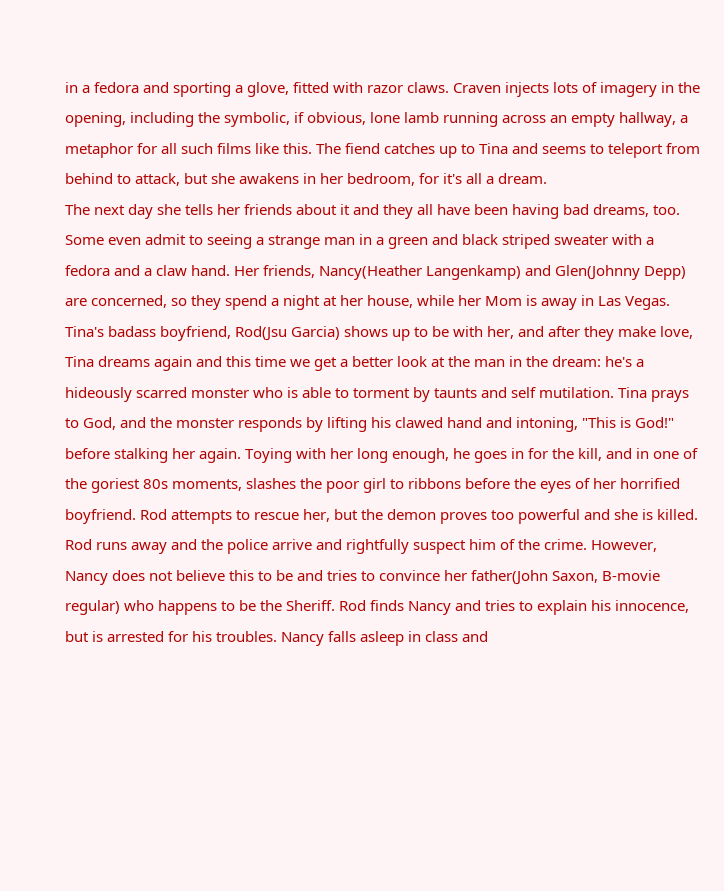in a fedora and sporting a glove, fitted with razor claws. Craven injects lots of imagery in the opening, including the symbolic, if obvious, lone lamb running across an empty hallway, a metaphor for all such films like this. The fiend catches up to Tina and seems to teleport from behind to attack, but she awakens in her bedroom, for it's all a dream.
The next day she tells her friends about it and they all have been having bad dreams, too. Some even admit to seeing a strange man in a green and black striped sweater with a fedora and a claw hand. Her friends, Nancy(Heather Langenkamp) and Glen(Johnny Depp) are concerned, so they spend a night at her house, while her Mom is away in Las Vegas. Tina's badass boyfriend, Rod(Jsu Garcia) shows up to be with her, and after they make love, Tina dreams again and this time we get a better look at the man in the dream: he's a hideously scarred monster who is able to torment by taunts and self mutilation. Tina prays to God, and the monster responds by lifting his clawed hand and intoning, "This is God!" before stalking her again. Toying with her long enough, he goes in for the kill, and in one of the goriest 80s moments, slashes the poor girl to ribbons before the eyes of her horrified boyfriend. Rod attempts to rescue her, but the demon proves too powerful and she is killed. Rod runs away and the police arrive and rightfully suspect him of the crime. However, Nancy does not believe this to be and tries to convince her father(John Saxon, B-movie regular) who happens to be the Sheriff. Rod finds Nancy and tries to explain his innocence, but is arrested for his troubles. Nancy falls asleep in class and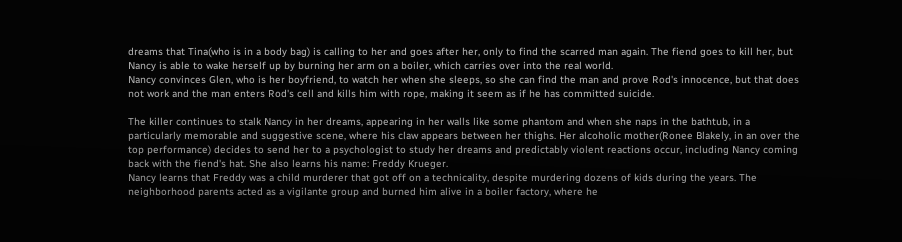dreams that Tina(who is in a body bag) is calling to her and goes after her, only to find the scarred man again. The fiend goes to kill her, but Nancy is able to wake herself up by burning her arm on a boiler, which carries over into the real world.
Nancy convinces Glen, who is her boyfriend, to watch her when she sleeps, so she can find the man and prove Rod's innocence, but that does not work and the man enters Rod's cell and kills him with rope, making it seem as if he has committed suicide.

The killer continues to stalk Nancy in her dreams, appearing in her walls like some phantom and when she naps in the bathtub, in a particularly memorable and suggestive scene, where his claw appears between her thighs. Her alcoholic mother(Ronee Blakely, in an over the top performance) decides to send her to a psychologist to study her dreams and predictably violent reactions occur, including Nancy coming back with the fiend's hat. She also learns his name: Freddy Krueger.
Nancy learns that Freddy was a child murderer that got off on a technicality, despite murdering dozens of kids during the years. The neighborhood parents acted as a vigilante group and burned him alive in a boiler factory, where he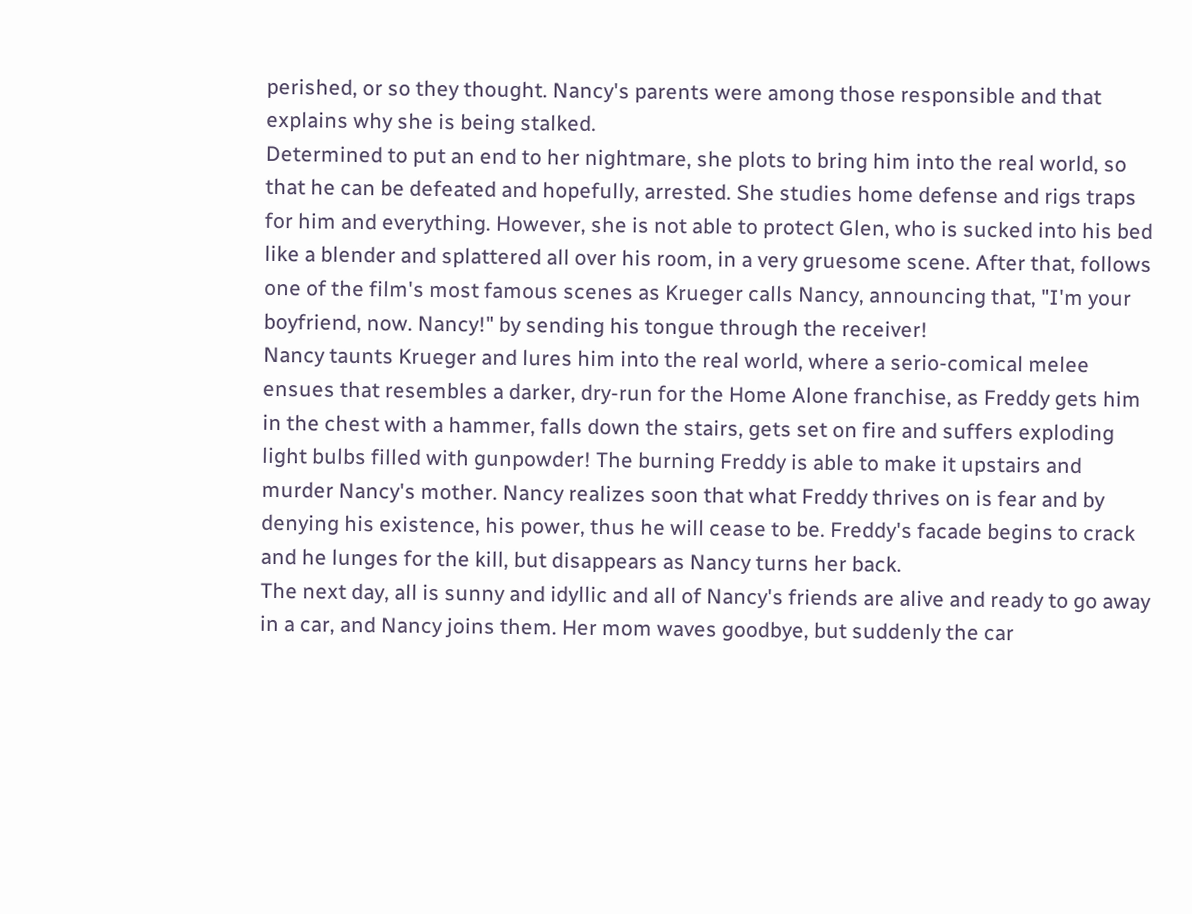perished, or so they thought. Nancy's parents were among those responsible and that explains why she is being stalked.
Determined to put an end to her nightmare, she plots to bring him into the real world, so that he can be defeated and hopefully, arrested. She studies home defense and rigs traps for him and everything. However, she is not able to protect Glen, who is sucked into his bed like a blender and splattered all over his room, in a very gruesome scene. After that, follows one of the film's most famous scenes as Krueger calls Nancy, announcing that, "I'm your boyfriend, now. Nancy!" by sending his tongue through the receiver!
Nancy taunts Krueger and lures him into the real world, where a serio-comical melee ensues that resembles a darker, dry-run for the Home Alone franchise, as Freddy gets him in the chest with a hammer, falls down the stairs, gets set on fire and suffers exploding light bulbs filled with gunpowder! The burning Freddy is able to make it upstairs and murder Nancy's mother. Nancy realizes soon that what Freddy thrives on is fear and by denying his existence, his power, thus he will cease to be. Freddy's facade begins to crack and he lunges for the kill, but disappears as Nancy turns her back.
The next day, all is sunny and idyllic and all of Nancy's friends are alive and ready to go away in a car, and Nancy joins them. Her mom waves goodbye, but suddenly the car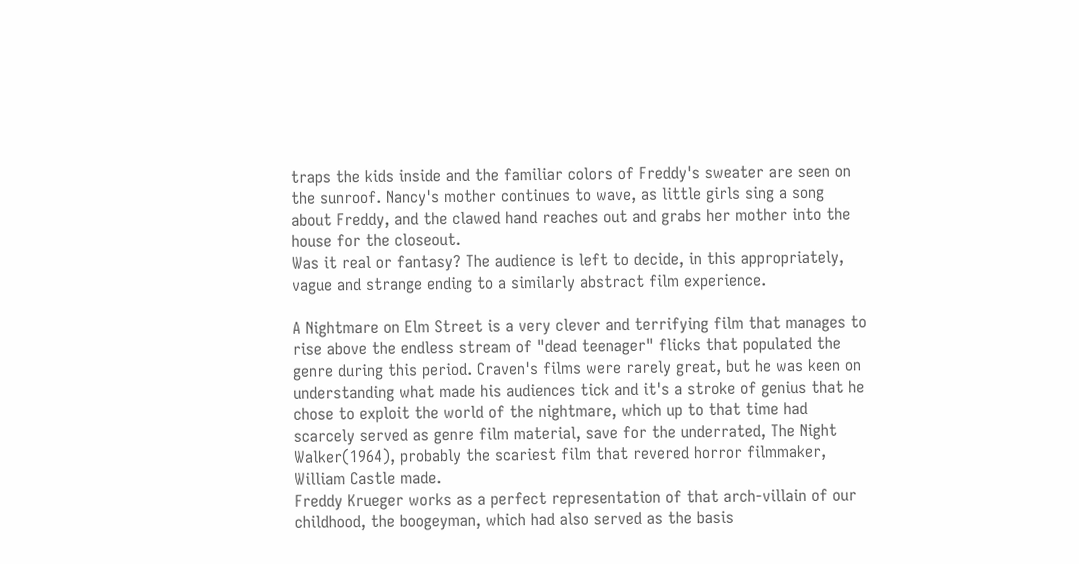traps the kids inside and the familiar colors of Freddy's sweater are seen on the sunroof. Nancy's mother continues to wave, as little girls sing a song about Freddy, and the clawed hand reaches out and grabs her mother into the house for the closeout.
Was it real or fantasy? The audience is left to decide, in this appropriately, vague and strange ending to a similarly abstract film experience.

A Nightmare on Elm Street is a very clever and terrifying film that manages to rise above the endless stream of "dead teenager" flicks that populated the genre during this period. Craven's films were rarely great, but he was keen on understanding what made his audiences tick and it's a stroke of genius that he chose to exploit the world of the nightmare, which up to that time had scarcely served as genre film material, save for the underrated, The Night Walker(1964), probably the scariest film that revered horror filmmaker, William Castle made.
Freddy Krueger works as a perfect representation of that arch-villain of our childhood, the boogeyman, which had also served as the basis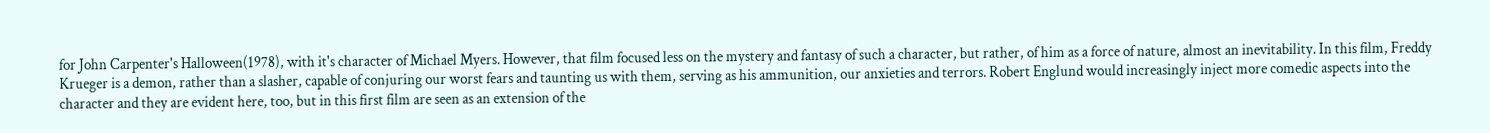for John Carpenter's Halloween(1978), with it's character of Michael Myers. However, that film focused less on the mystery and fantasy of such a character, but rather, of him as a force of nature, almost an inevitability. In this film, Freddy Krueger is a demon, rather than a slasher, capable of conjuring our worst fears and taunting us with them, serving as his ammunition, our anxieties and terrors. Robert Englund would increasingly inject more comedic aspects into the character and they are evident here, too, but in this first film are seen as an extension of the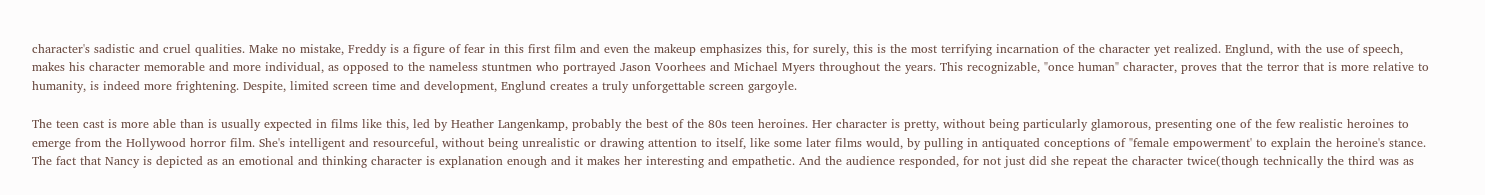character's sadistic and cruel qualities. Make no mistake, Freddy is a figure of fear in this first film and even the makeup emphasizes this, for surely, this is the most terrifying incarnation of the character yet realized. Englund, with the use of speech, makes his character memorable and more individual, as opposed to the nameless stuntmen who portrayed Jason Voorhees and Michael Myers throughout the years. This recognizable, "once human" character, proves that the terror that is more relative to humanity, is indeed more frightening. Despite, limited screen time and development, Englund creates a truly unforgettable screen gargoyle.

The teen cast is more able than is usually expected in films like this, led by Heather Langenkamp, probably the best of the 80s teen heroines. Her character is pretty, without being particularly glamorous, presenting one of the few realistic heroines to emerge from the Hollywood horror film. She's intelligent and resourceful, without being unrealistic or drawing attention to itself, like some later films would, by pulling in antiquated conceptions of "female empowerment' to explain the heroine's stance. The fact that Nancy is depicted as an emotional and thinking character is explanation enough and it makes her interesting and empathetic. And the audience responded, for not just did she repeat the character twice(though technically the third was as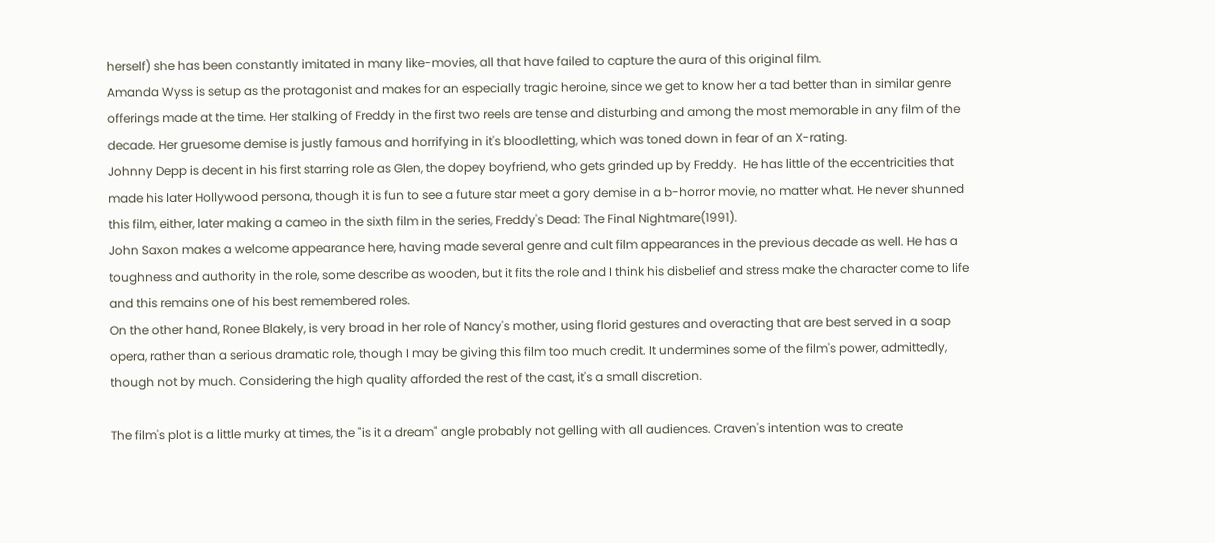herself) she has been constantly imitated in many like-movies, all that have failed to capture the aura of this original film.
Amanda Wyss is setup as the protagonist and makes for an especially tragic heroine, since we get to know her a tad better than in similar genre offerings made at the time. Her stalking of Freddy in the first two reels are tense and disturbing and among the most memorable in any film of the decade. Her gruesome demise is justly famous and horrifying in it's bloodletting, which was toned down in fear of an X-rating.
Johnny Depp is decent in his first starring role as Glen, the dopey boyfriend, who gets grinded up by Freddy.  He has little of the eccentricities that made his later Hollywood persona, though it is fun to see a future star meet a gory demise in a b-horror movie, no matter what. He never shunned this film, either, later making a cameo in the sixth film in the series, Freddy's Dead: The Final Nightmare(1991).
John Saxon makes a welcome appearance here, having made several genre and cult film appearances in the previous decade as well. He has a toughness and authority in the role, some describe as wooden, but it fits the role and I think his disbelief and stress make the character come to life and this remains one of his best remembered roles.
On the other hand, Ronee Blakely, is very broad in her role of Nancy's mother, using florid gestures and overacting that are best served in a soap opera, rather than a serious dramatic role, though I may be giving this film too much credit. It undermines some of the film's power, admittedly, though not by much. Considering the high quality afforded the rest of the cast, it's a small discretion.

The film's plot is a little murky at times, the "is it a dream" angle probably not gelling with all audiences. Craven's intention was to create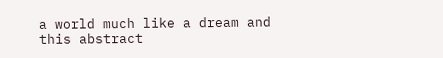a world much like a dream and this abstract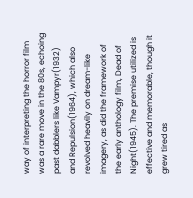way of interpreting the horror film was a rare move in the 80s, echoing past dabblers like Vampyr(1932) and Repulsion(1964), which also revolved heavily on dream-like imagery, as did the framework of the early anthology film, Dead of Night(1945). The premise utilized is effective and memorable, though it grew tired as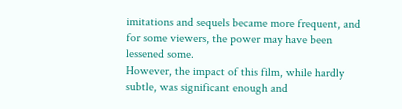imitations and sequels became more frequent, and for some viewers, the power may have been lessened some.
However, the impact of this film, while hardly subtle, was significant enough and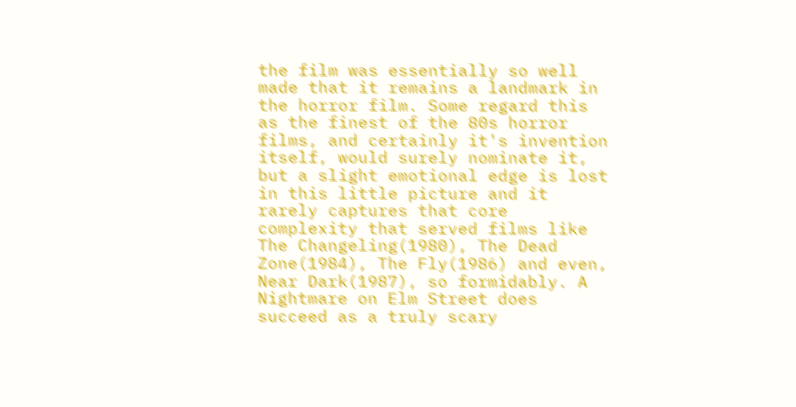the film was essentially so well made that it remains a landmark in the horror film. Some regard this as the finest of the 80s horror films, and certainly it's invention itself, would surely nominate it, but a slight emotional edge is lost in this little picture and it rarely captures that core complexity that served films like The Changeling(1980), The Dead Zone(1984), The Fly(1986) and even, Near Dark(1987), so formidably. A Nightmare on Elm Street does succeed as a truly scary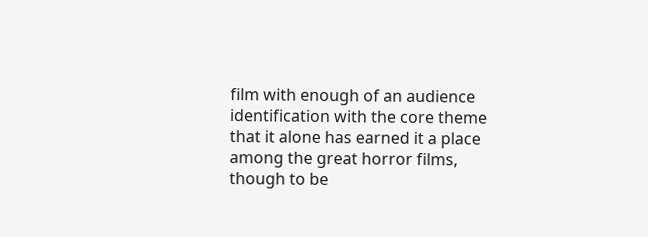film with enough of an audience identification with the core theme that it alone has earned it a place among the great horror films, though to be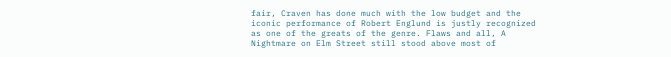fair, Craven has done much with the low budget and the iconic performance of Robert Englund is justly recognized as one of the greats of the genre. Flaws and all, A Nightmare on Elm Street still stood above most of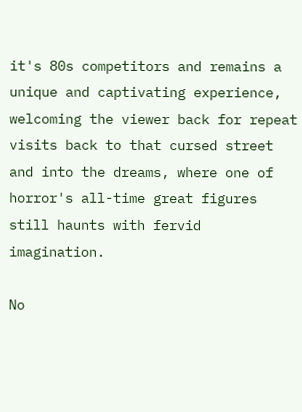it's 80s competitors and remains a unique and captivating experience, welcoming the viewer back for repeat visits back to that cursed street and into the dreams, where one of horror's all-time great figures still haunts with fervid imagination.

No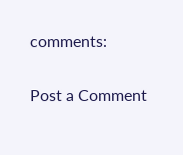comments:

Post a Comment